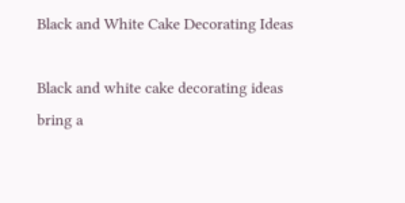Black and White Cake Decorating Ideas

Black and white cake decorating ideas bring a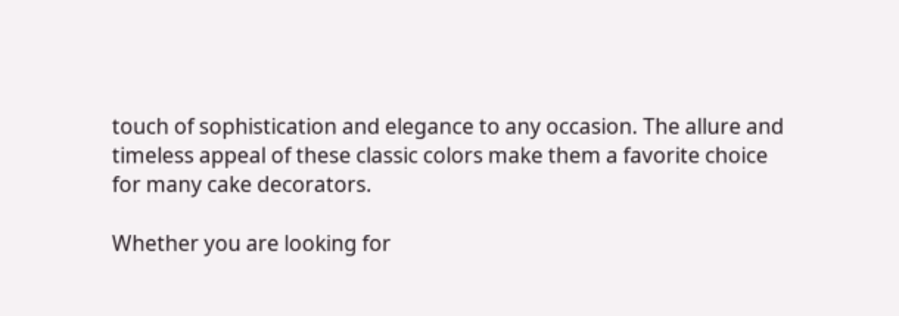touch of sophistication and elegance to any occasion. The allure and timeless appeal of these classic colors make them a favorite choice for many cake decorators.

Whether you are looking for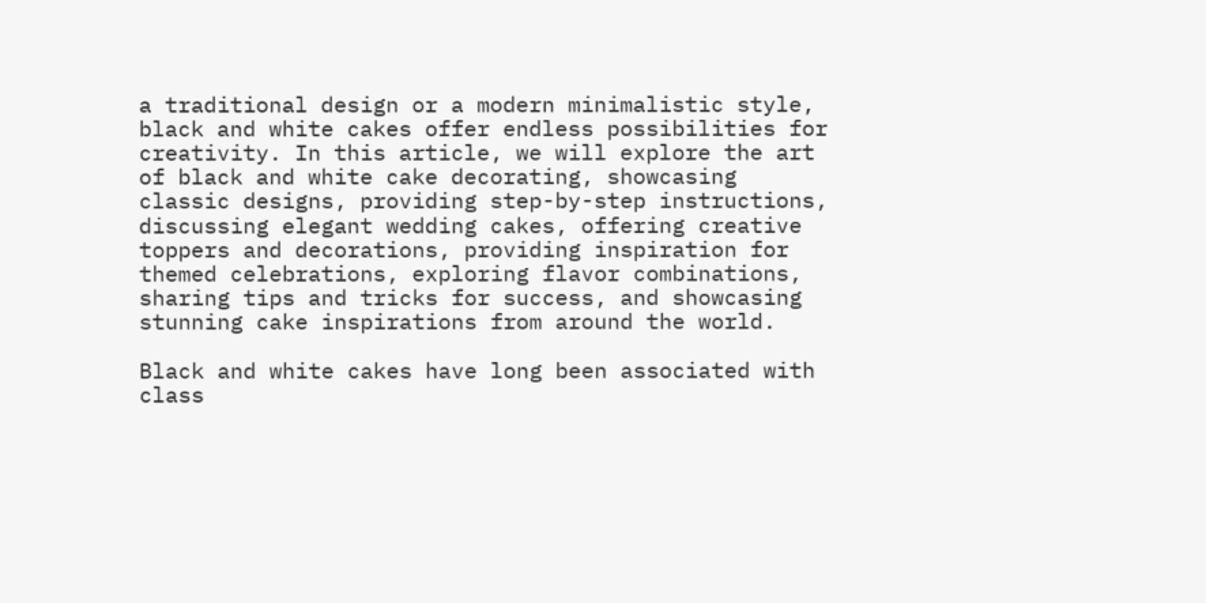a traditional design or a modern minimalistic style, black and white cakes offer endless possibilities for creativity. In this article, we will explore the art of black and white cake decorating, showcasing classic designs, providing step-by-step instructions, discussing elegant wedding cakes, offering creative toppers and decorations, providing inspiration for themed celebrations, exploring flavor combinations, sharing tips and tricks for success, and showcasing stunning cake inspirations from around the world.

Black and white cakes have long been associated with class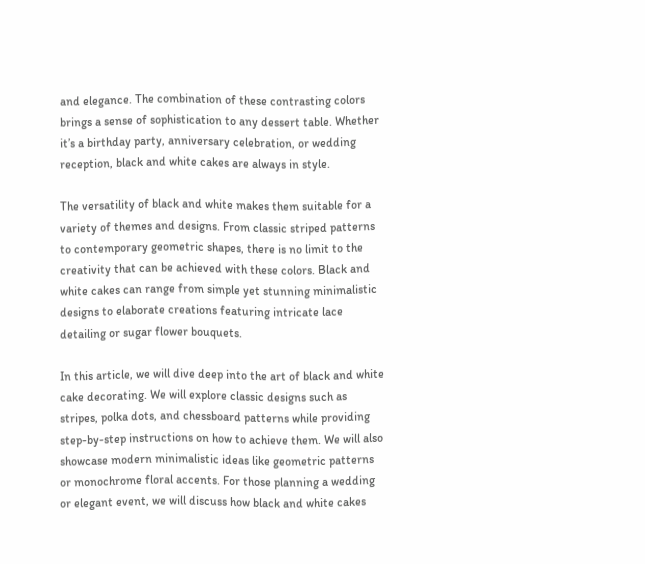and elegance. The combination of these contrasting colors brings a sense of sophistication to any dessert table. Whether it’s a birthday party, anniversary celebration, or wedding reception, black and white cakes are always in style.

The versatility of black and white makes them suitable for a variety of themes and designs. From classic striped patterns to contemporary geometric shapes, there is no limit to the creativity that can be achieved with these colors. Black and white cakes can range from simple yet stunning minimalistic designs to elaborate creations featuring intricate lace detailing or sugar flower bouquets.

In this article, we will dive deep into the art of black and white cake decorating. We will explore classic designs such as stripes, polka dots, and chessboard patterns while providing step-by-step instructions on how to achieve them. We will also showcase modern minimalistic ideas like geometric patterns or monochrome floral accents. For those planning a wedding or elegant event, we will discuss how black and white cakes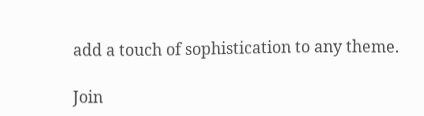add a touch of sophistication to any theme.

Join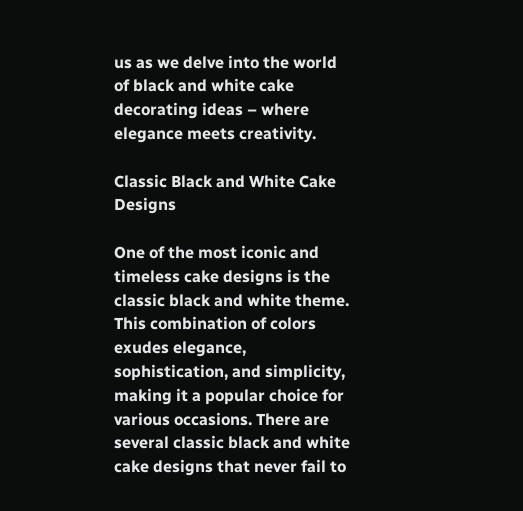us as we delve into the world of black and white cake decorating ideas – where elegance meets creativity.

Classic Black and White Cake Designs

One of the most iconic and timeless cake designs is the classic black and white theme. This combination of colors exudes elegance, sophistication, and simplicity, making it a popular choice for various occasions. There are several classic black and white cake designs that never fail to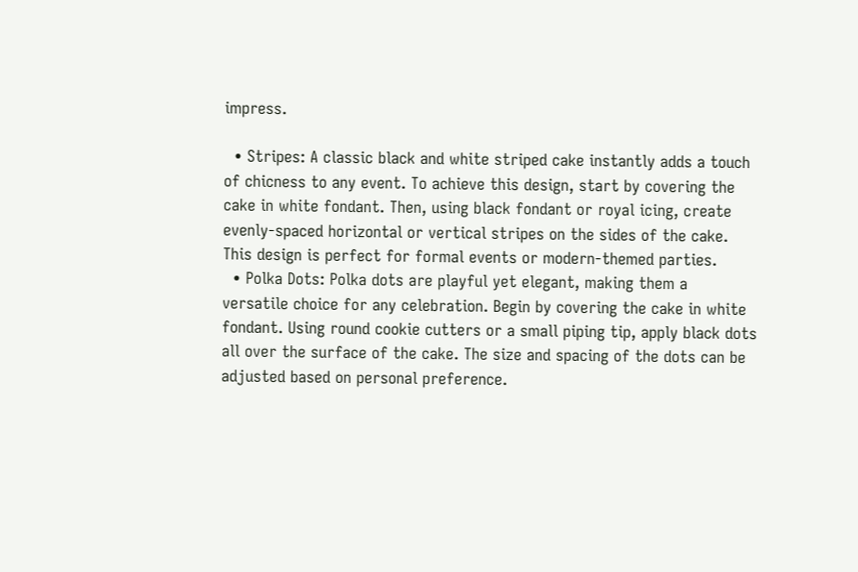impress.

  • Stripes: A classic black and white striped cake instantly adds a touch of chicness to any event. To achieve this design, start by covering the cake in white fondant. Then, using black fondant or royal icing, create evenly-spaced horizontal or vertical stripes on the sides of the cake. This design is perfect for formal events or modern-themed parties.
  • Polka Dots: Polka dots are playful yet elegant, making them a versatile choice for any celebration. Begin by covering the cake in white fondant. Using round cookie cutters or a small piping tip, apply black dots all over the surface of the cake. The size and spacing of the dots can be adjusted based on personal preference.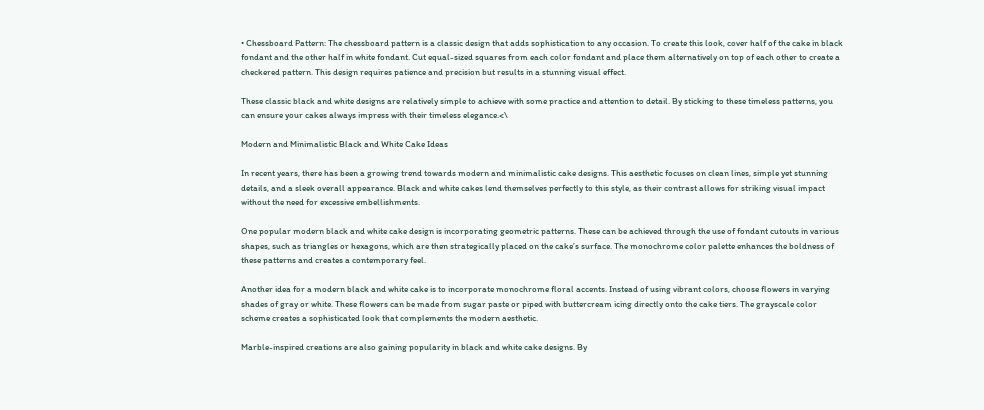• Chessboard Pattern: The chessboard pattern is a classic design that adds sophistication to any occasion. To create this look, cover half of the cake in black fondant and the other half in white fondant. Cut equal-sized squares from each color fondant and place them alternatively on top of each other to create a checkered pattern. This design requires patience and precision but results in a stunning visual effect.

These classic black and white designs are relatively simple to achieve with some practice and attention to detail. By sticking to these timeless patterns, you can ensure your cakes always impress with their timeless elegance.<\

Modern and Minimalistic Black and White Cake Ideas

In recent years, there has been a growing trend towards modern and minimalistic cake designs. This aesthetic focuses on clean lines, simple yet stunning details, and a sleek overall appearance. Black and white cakes lend themselves perfectly to this style, as their contrast allows for striking visual impact without the need for excessive embellishments.

One popular modern black and white cake design is incorporating geometric patterns. These can be achieved through the use of fondant cutouts in various shapes, such as triangles or hexagons, which are then strategically placed on the cake’s surface. The monochrome color palette enhances the boldness of these patterns and creates a contemporary feel.

Another idea for a modern black and white cake is to incorporate monochrome floral accents. Instead of using vibrant colors, choose flowers in varying shades of gray or white. These flowers can be made from sugar paste or piped with buttercream icing directly onto the cake tiers. The grayscale color scheme creates a sophisticated look that complements the modern aesthetic.

Marble-inspired creations are also gaining popularity in black and white cake designs. By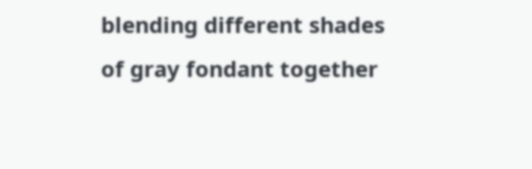blending different shades of gray fondant together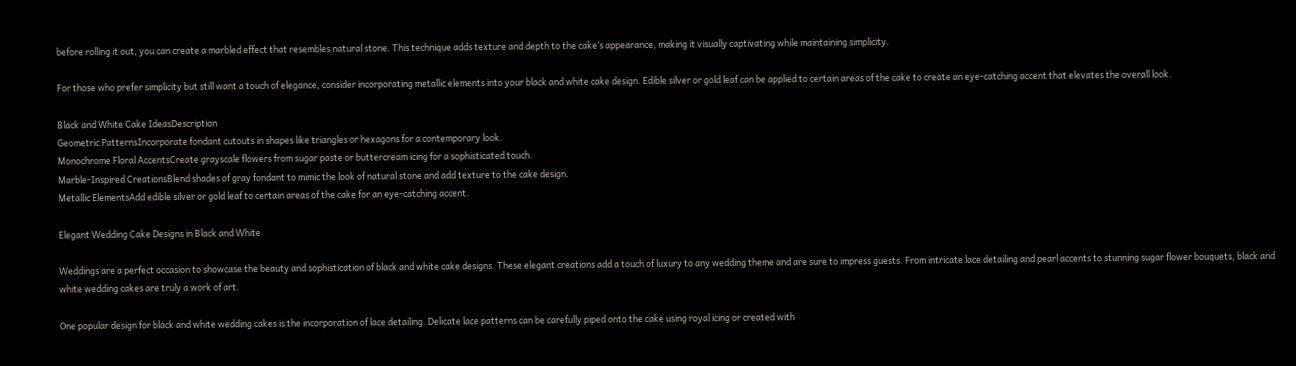before rolling it out, you can create a marbled effect that resembles natural stone. This technique adds texture and depth to the cake’s appearance, making it visually captivating while maintaining simplicity.

For those who prefer simplicity but still want a touch of elegance, consider incorporating metallic elements into your black and white cake design. Edible silver or gold leaf can be applied to certain areas of the cake to create an eye-catching accent that elevates the overall look.

Black and White Cake IdeasDescription
Geometric PatternsIncorporate fondant cutouts in shapes like triangles or hexagons for a contemporary look.
Monochrome Floral AccentsCreate grayscale flowers from sugar paste or buttercream icing for a sophisticated touch.
Marble-Inspired CreationsBlend shades of gray fondant to mimic the look of natural stone and add texture to the cake design.
Metallic ElementsAdd edible silver or gold leaf to certain areas of the cake for an eye-catching accent.

Elegant Wedding Cake Designs in Black and White

Weddings are a perfect occasion to showcase the beauty and sophistication of black and white cake designs. These elegant creations add a touch of luxury to any wedding theme and are sure to impress guests. From intricate lace detailing and pearl accents to stunning sugar flower bouquets, black and white wedding cakes are truly a work of art.

One popular design for black and white wedding cakes is the incorporation of lace detailing. Delicate lace patterns can be carefully piped onto the cake using royal icing or created with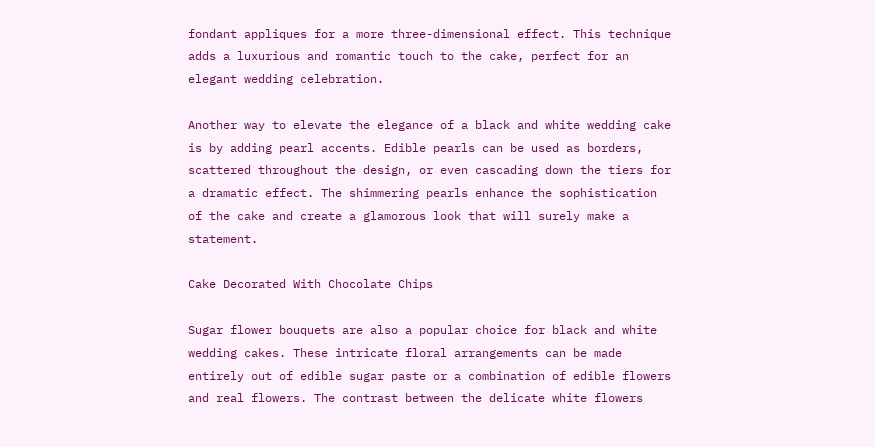fondant appliques for a more three-dimensional effect. This technique adds a luxurious and romantic touch to the cake, perfect for an elegant wedding celebration.

Another way to elevate the elegance of a black and white wedding cake is by adding pearl accents. Edible pearls can be used as borders, scattered throughout the design, or even cascading down the tiers for a dramatic effect. The shimmering pearls enhance the sophistication of the cake and create a glamorous look that will surely make a statement.

Cake Decorated With Chocolate Chips

Sugar flower bouquets are also a popular choice for black and white wedding cakes. These intricate floral arrangements can be made entirely out of edible sugar paste or a combination of edible flowers and real flowers. The contrast between the delicate white flowers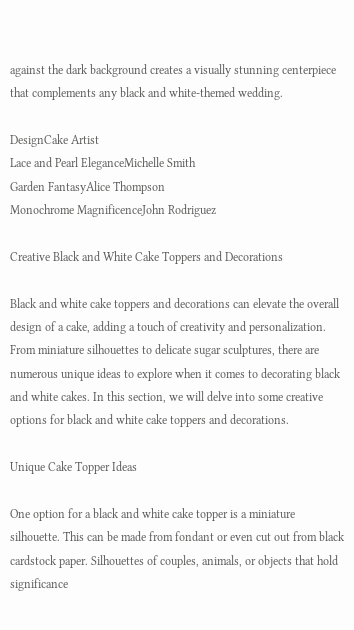against the dark background creates a visually stunning centerpiece that complements any black and white-themed wedding.

DesignCake Artist
Lace and Pearl EleganceMichelle Smith
Garden FantasyAlice Thompson
Monochrome MagnificenceJohn Rodriguez

Creative Black and White Cake Toppers and Decorations

Black and white cake toppers and decorations can elevate the overall design of a cake, adding a touch of creativity and personalization. From miniature silhouettes to delicate sugar sculptures, there are numerous unique ideas to explore when it comes to decorating black and white cakes. In this section, we will delve into some creative options for black and white cake toppers and decorations.

Unique Cake Topper Ideas

One option for a black and white cake topper is a miniature silhouette. This can be made from fondant or even cut out from black cardstock paper. Silhouettes of couples, animals, or objects that hold significance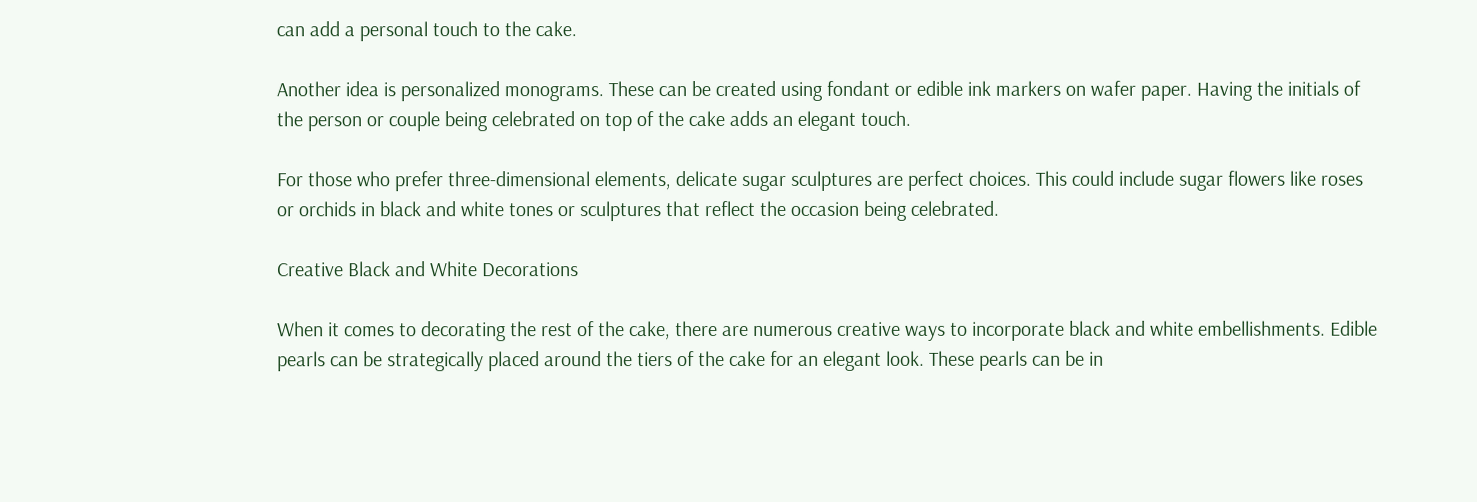can add a personal touch to the cake.

Another idea is personalized monograms. These can be created using fondant or edible ink markers on wafer paper. Having the initials of the person or couple being celebrated on top of the cake adds an elegant touch.

For those who prefer three-dimensional elements, delicate sugar sculptures are perfect choices. This could include sugar flowers like roses or orchids in black and white tones or sculptures that reflect the occasion being celebrated.

Creative Black and White Decorations

When it comes to decorating the rest of the cake, there are numerous creative ways to incorporate black and white embellishments. Edible pearls can be strategically placed around the tiers of the cake for an elegant look. These pearls can be in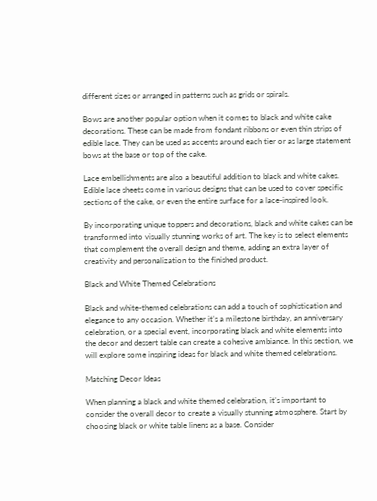different sizes or arranged in patterns such as grids or spirals.

Bows are another popular option when it comes to black and white cake decorations. These can be made from fondant ribbons or even thin strips of edible lace. They can be used as accents around each tier or as large statement bows at the base or top of the cake.

Lace embellishments are also a beautiful addition to black and white cakes. Edible lace sheets come in various designs that can be used to cover specific sections of the cake, or even the entire surface for a lace-inspired look.

By incorporating unique toppers and decorations, black and white cakes can be transformed into visually stunning works of art. The key is to select elements that complement the overall design and theme, adding an extra layer of creativity and personalization to the finished product.

Black and White Themed Celebrations

Black and white-themed celebrations can add a touch of sophistication and elegance to any occasion. Whether it’s a milestone birthday, an anniversary celebration, or a special event, incorporating black and white elements into the decor and dessert table can create a cohesive ambiance. In this section, we will explore some inspiring ideas for black and white themed celebrations.

Matching Decor Ideas

When planning a black and white themed celebration, it’s important to consider the overall decor to create a visually stunning atmosphere. Start by choosing black or white table linens as a base. Consider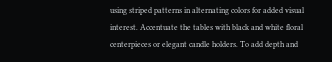using striped patterns in alternating colors for added visual interest. Accentuate the tables with black and white floral centerpieces or elegant candle holders. To add depth and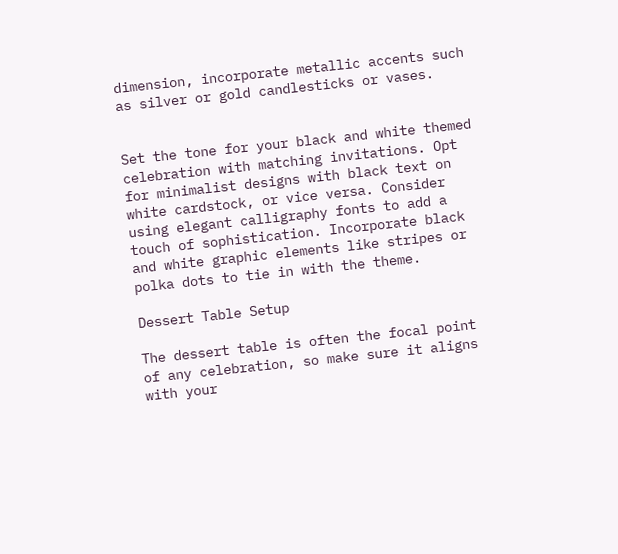dimension, incorporate metallic accents such as silver or gold candlesticks or vases.


Set the tone for your black and white themed celebration with matching invitations. Opt for minimalist designs with black text on white cardstock, or vice versa. Consider using elegant calligraphy fonts to add a touch of sophistication. Incorporate black and white graphic elements like stripes or polka dots to tie in with the theme.

Dessert Table Setup

The dessert table is often the focal point of any celebration, so make sure it aligns with your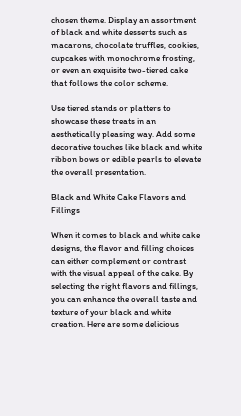chosen theme. Display an assortment of black and white desserts such as macarons, chocolate truffles, cookies, cupcakes with monochrome frosting, or even an exquisite two-tiered cake that follows the color scheme.

Use tiered stands or platters to showcase these treats in an aesthetically pleasing way. Add some decorative touches like black and white ribbon bows or edible pearls to elevate the overall presentation.

Black and White Cake Flavors and Fillings

When it comes to black and white cake designs, the flavor and filling choices can either complement or contrast with the visual appeal of the cake. By selecting the right flavors and fillings, you can enhance the overall taste and texture of your black and white creation. Here are some delicious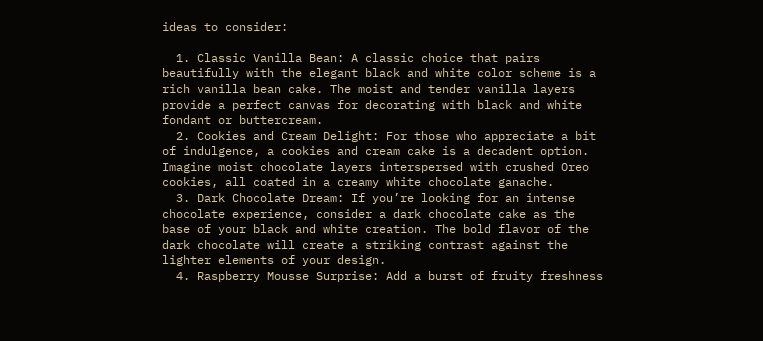ideas to consider:

  1. Classic Vanilla Bean: A classic choice that pairs beautifully with the elegant black and white color scheme is a rich vanilla bean cake. The moist and tender vanilla layers provide a perfect canvas for decorating with black and white fondant or buttercream.
  2. Cookies and Cream Delight: For those who appreciate a bit of indulgence, a cookies and cream cake is a decadent option. Imagine moist chocolate layers interspersed with crushed Oreo cookies, all coated in a creamy white chocolate ganache.
  3. Dark Chocolate Dream: If you’re looking for an intense chocolate experience, consider a dark chocolate cake as the base of your black and white creation. The bold flavor of the dark chocolate will create a striking contrast against the lighter elements of your design.
  4. Raspberry Mousse Surprise: Add a burst of fruity freshness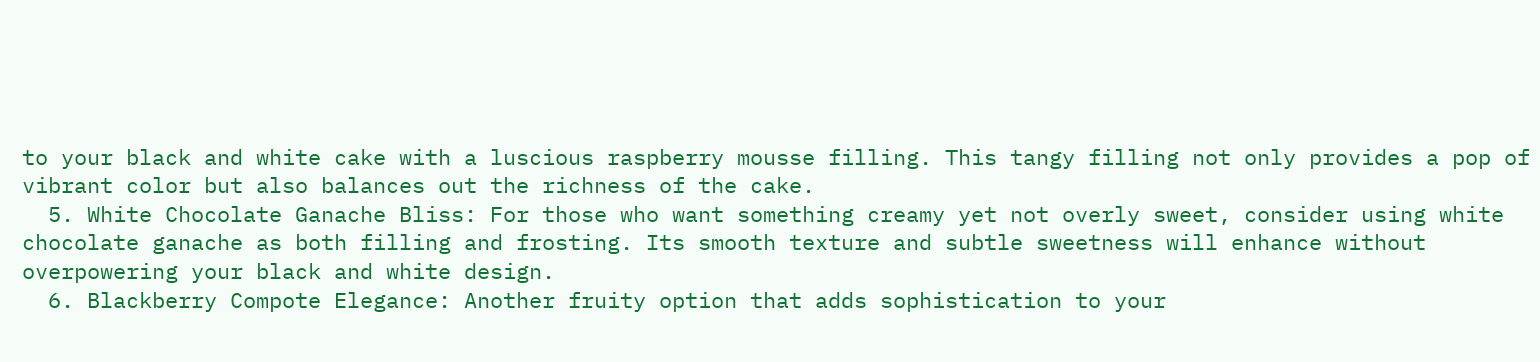to your black and white cake with a luscious raspberry mousse filling. This tangy filling not only provides a pop of vibrant color but also balances out the richness of the cake.
  5. White Chocolate Ganache Bliss: For those who want something creamy yet not overly sweet, consider using white chocolate ganache as both filling and frosting. Its smooth texture and subtle sweetness will enhance without overpowering your black and white design.
  6. Blackberry Compote Elegance: Another fruity option that adds sophistication to your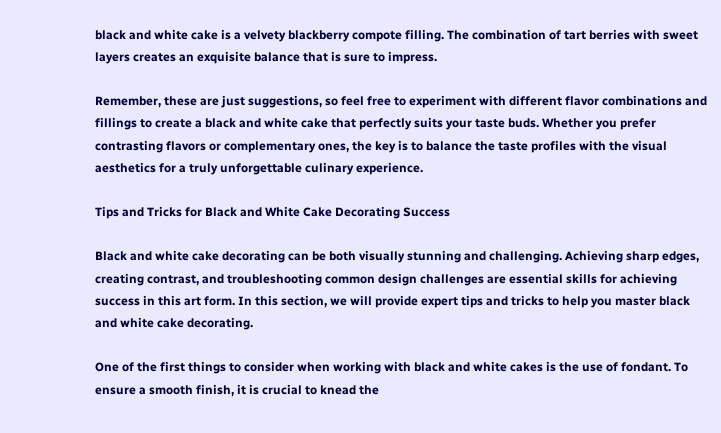black and white cake is a velvety blackberry compote filling. The combination of tart berries with sweet layers creates an exquisite balance that is sure to impress.

Remember, these are just suggestions, so feel free to experiment with different flavor combinations and fillings to create a black and white cake that perfectly suits your taste buds. Whether you prefer contrasting flavors or complementary ones, the key is to balance the taste profiles with the visual aesthetics for a truly unforgettable culinary experience.

Tips and Tricks for Black and White Cake Decorating Success

Black and white cake decorating can be both visually stunning and challenging. Achieving sharp edges, creating contrast, and troubleshooting common design challenges are essential skills for achieving success in this art form. In this section, we will provide expert tips and tricks to help you master black and white cake decorating.

One of the first things to consider when working with black and white cakes is the use of fondant. To ensure a smooth finish, it is crucial to knead the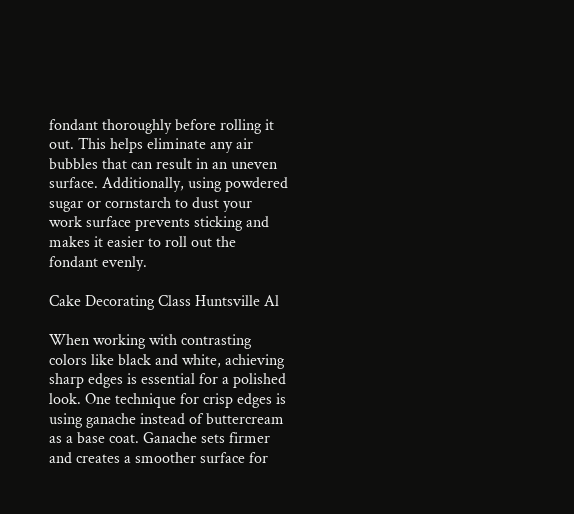fondant thoroughly before rolling it out. This helps eliminate any air bubbles that can result in an uneven surface. Additionally, using powdered sugar or cornstarch to dust your work surface prevents sticking and makes it easier to roll out the fondant evenly.

Cake Decorating Class Huntsville Al

When working with contrasting colors like black and white, achieving sharp edges is essential for a polished look. One technique for crisp edges is using ganache instead of buttercream as a base coat. Ganache sets firmer and creates a smoother surface for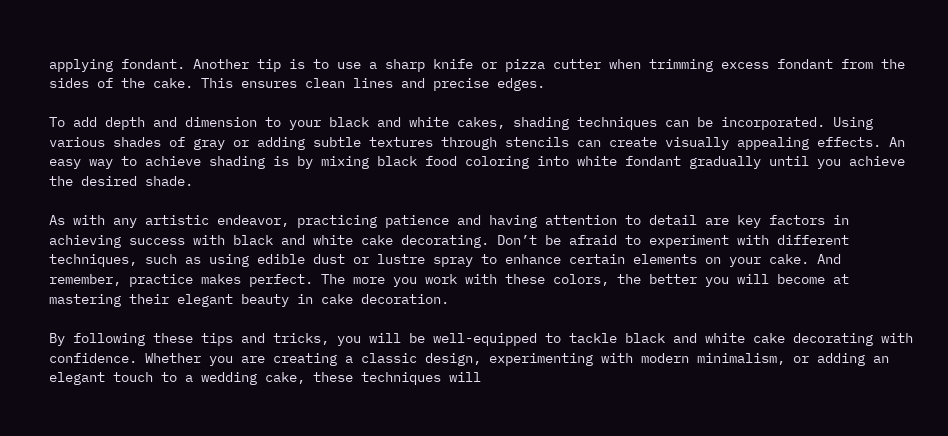applying fondant. Another tip is to use a sharp knife or pizza cutter when trimming excess fondant from the sides of the cake. This ensures clean lines and precise edges.

To add depth and dimension to your black and white cakes, shading techniques can be incorporated. Using various shades of gray or adding subtle textures through stencils can create visually appealing effects. An easy way to achieve shading is by mixing black food coloring into white fondant gradually until you achieve the desired shade.

As with any artistic endeavor, practicing patience and having attention to detail are key factors in achieving success with black and white cake decorating. Don’t be afraid to experiment with different techniques, such as using edible dust or lustre spray to enhance certain elements on your cake. And remember, practice makes perfect. The more you work with these colors, the better you will become at mastering their elegant beauty in cake decoration.

By following these tips and tricks, you will be well-equipped to tackle black and white cake decorating with confidence. Whether you are creating a classic design, experimenting with modern minimalism, or adding an elegant touch to a wedding cake, these techniques will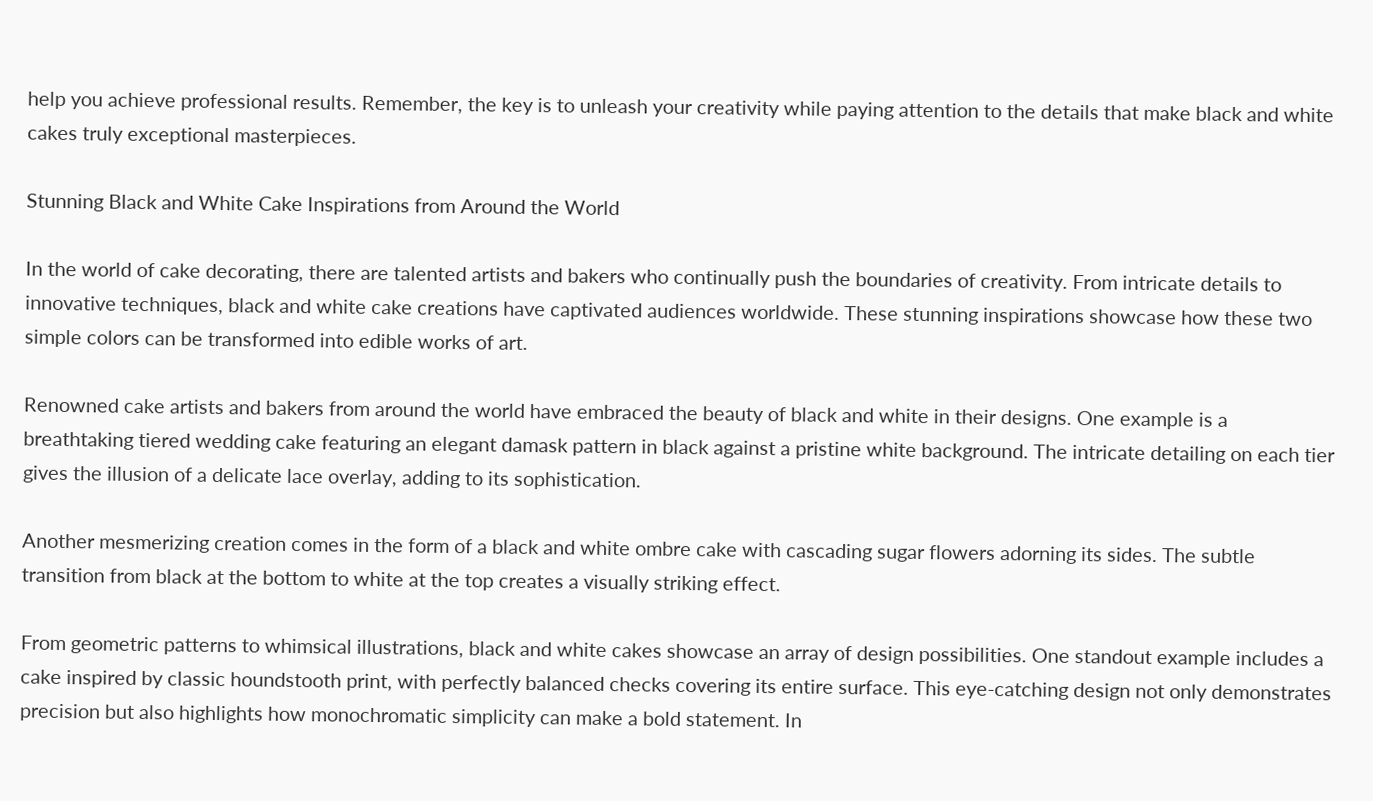help you achieve professional results. Remember, the key is to unleash your creativity while paying attention to the details that make black and white cakes truly exceptional masterpieces.

Stunning Black and White Cake Inspirations from Around the World

In the world of cake decorating, there are talented artists and bakers who continually push the boundaries of creativity. From intricate details to innovative techniques, black and white cake creations have captivated audiences worldwide. These stunning inspirations showcase how these two simple colors can be transformed into edible works of art.

Renowned cake artists and bakers from around the world have embraced the beauty of black and white in their designs. One example is a breathtaking tiered wedding cake featuring an elegant damask pattern in black against a pristine white background. The intricate detailing on each tier gives the illusion of a delicate lace overlay, adding to its sophistication.

Another mesmerizing creation comes in the form of a black and white ombre cake with cascading sugar flowers adorning its sides. The subtle transition from black at the bottom to white at the top creates a visually striking effect.

From geometric patterns to whimsical illustrations, black and white cakes showcase an array of design possibilities. One standout example includes a cake inspired by classic houndstooth print, with perfectly balanced checks covering its entire surface. This eye-catching design not only demonstrates precision but also highlights how monochromatic simplicity can make a bold statement. In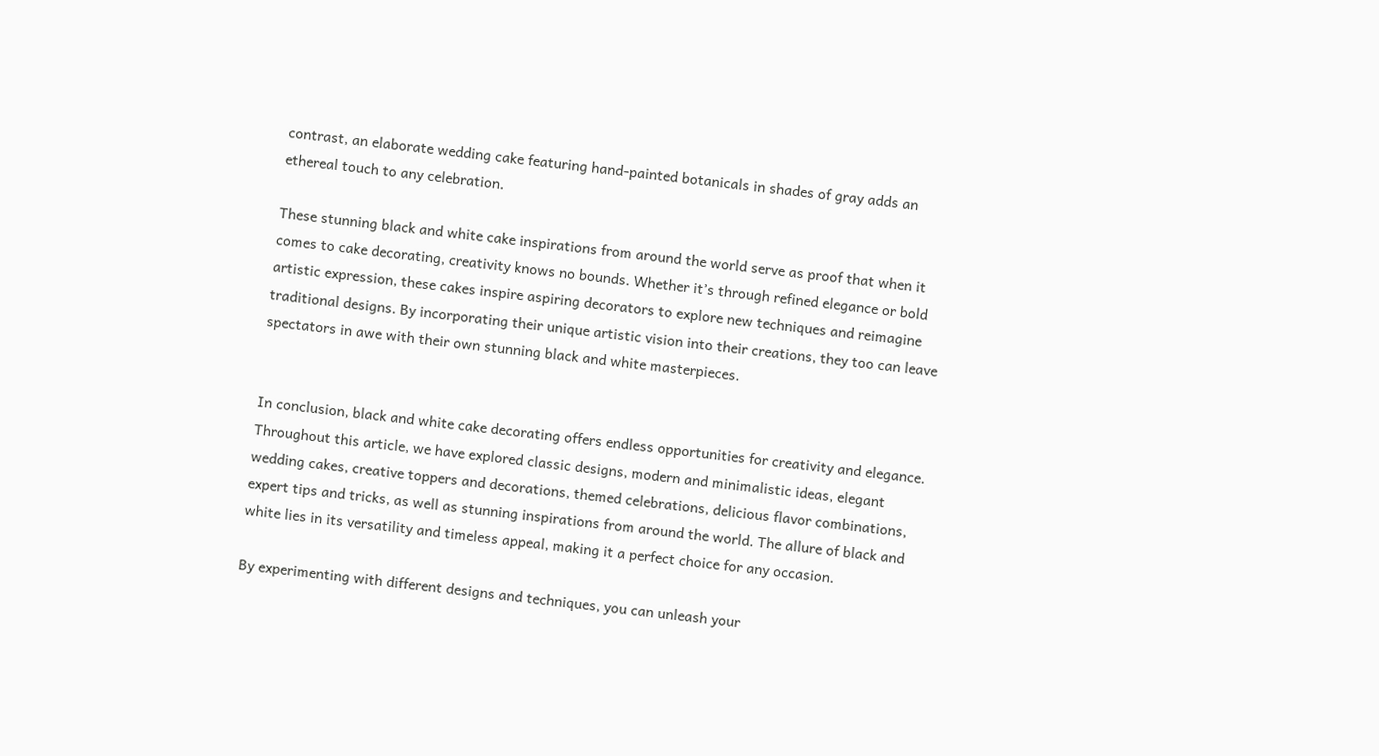contrast, an elaborate wedding cake featuring hand-painted botanicals in shades of gray adds an ethereal touch to any celebration.

These stunning black and white cake inspirations from around the world serve as proof that when it comes to cake decorating, creativity knows no bounds. Whether it’s through refined elegance or bold artistic expression, these cakes inspire aspiring decorators to explore new techniques and reimagine traditional designs. By incorporating their unique artistic vision into their creations, they too can leave spectators in awe with their own stunning black and white masterpieces.


In conclusion, black and white cake decorating offers endless opportunities for creativity and elegance. Throughout this article, we have explored classic designs, modern and minimalistic ideas, elegant wedding cakes, creative toppers and decorations, themed celebrations, delicious flavor combinations, expert tips and tricks, as well as stunning inspirations from around the world. The allure of black and white lies in its versatility and timeless appeal, making it a perfect choice for any occasion.

By experimenting with different designs and techniques, you can unleash your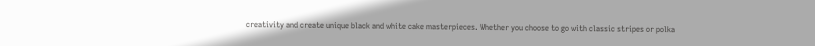creativity and create unique black and white cake masterpieces. Whether you choose to go with classic stripes or polka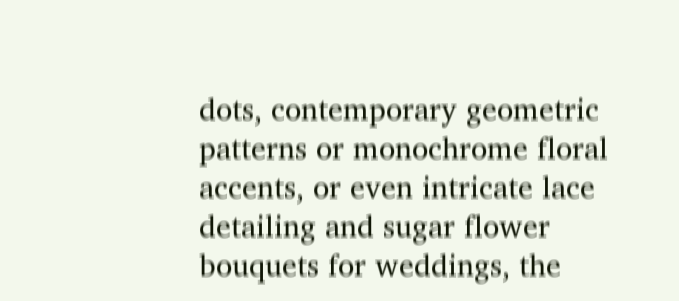dots, contemporary geometric patterns or monochrome floral accents, or even intricate lace detailing and sugar flower bouquets for weddings, the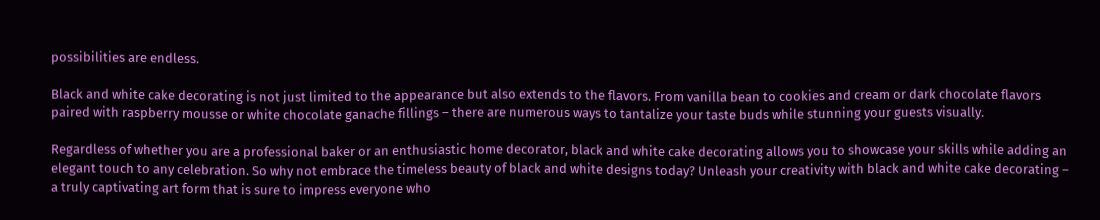possibilities are endless.

Black and white cake decorating is not just limited to the appearance but also extends to the flavors. From vanilla bean to cookies and cream or dark chocolate flavors paired with raspberry mousse or white chocolate ganache fillings – there are numerous ways to tantalize your taste buds while stunning your guests visually.

Regardless of whether you are a professional baker or an enthusiastic home decorator, black and white cake decorating allows you to showcase your skills while adding an elegant touch to any celebration. So why not embrace the timeless beauty of black and white designs today? Unleash your creativity with black and white cake decorating – a truly captivating art form that is sure to impress everyone who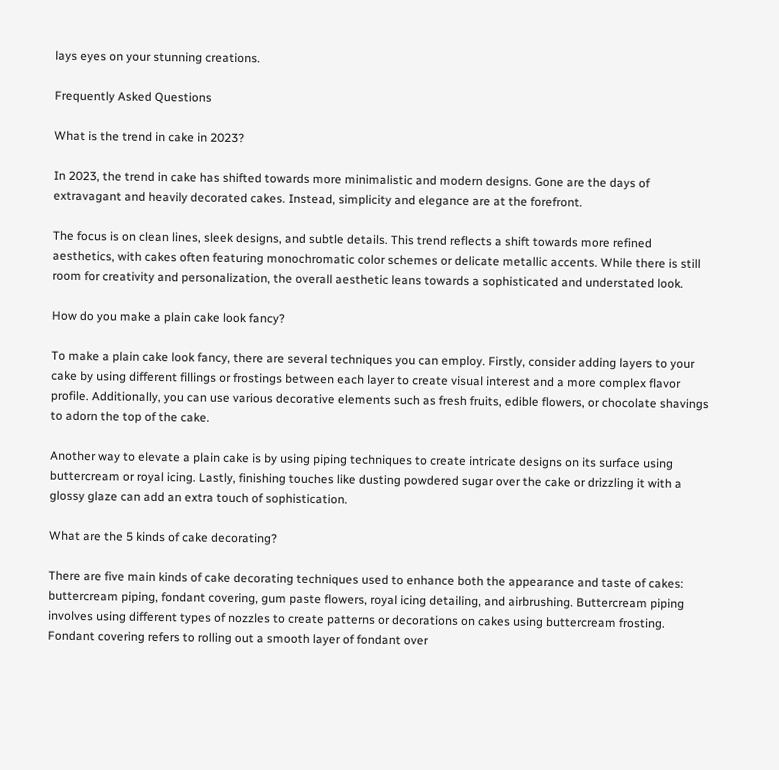lays eyes on your stunning creations.

Frequently Asked Questions

What is the trend in cake in 2023?

In 2023, the trend in cake has shifted towards more minimalistic and modern designs. Gone are the days of extravagant and heavily decorated cakes. Instead, simplicity and elegance are at the forefront.

The focus is on clean lines, sleek designs, and subtle details. This trend reflects a shift towards more refined aesthetics, with cakes often featuring monochromatic color schemes or delicate metallic accents. While there is still room for creativity and personalization, the overall aesthetic leans towards a sophisticated and understated look.

How do you make a plain cake look fancy?

To make a plain cake look fancy, there are several techniques you can employ. Firstly, consider adding layers to your cake by using different fillings or frostings between each layer to create visual interest and a more complex flavor profile. Additionally, you can use various decorative elements such as fresh fruits, edible flowers, or chocolate shavings to adorn the top of the cake.

Another way to elevate a plain cake is by using piping techniques to create intricate designs on its surface using buttercream or royal icing. Lastly, finishing touches like dusting powdered sugar over the cake or drizzling it with a glossy glaze can add an extra touch of sophistication.

What are the 5 kinds of cake decorating?

There are five main kinds of cake decorating techniques used to enhance both the appearance and taste of cakes: buttercream piping, fondant covering, gum paste flowers, royal icing detailing, and airbrushing. Buttercream piping involves using different types of nozzles to create patterns or decorations on cakes using buttercream frosting. Fondant covering refers to rolling out a smooth layer of fondant over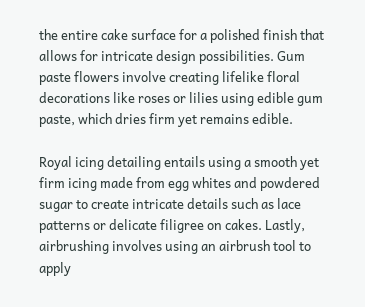the entire cake surface for a polished finish that allows for intricate design possibilities. Gum paste flowers involve creating lifelike floral decorations like roses or lilies using edible gum paste, which dries firm yet remains edible.

Royal icing detailing entails using a smooth yet firm icing made from egg whites and powdered sugar to create intricate details such as lace patterns or delicate filigree on cakes. Lastly, airbrushing involves using an airbrush tool to apply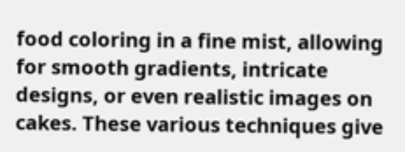food coloring in a fine mist, allowing for smooth gradients, intricate designs, or even realistic images on cakes. These various techniques give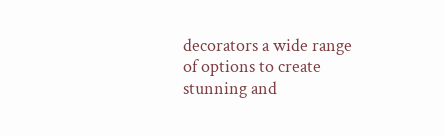decorators a wide range of options to create stunning and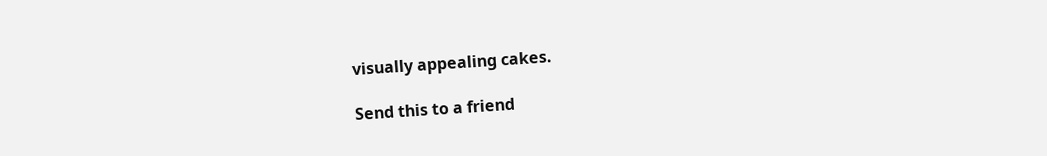visually appealing cakes.

Send this to a friend